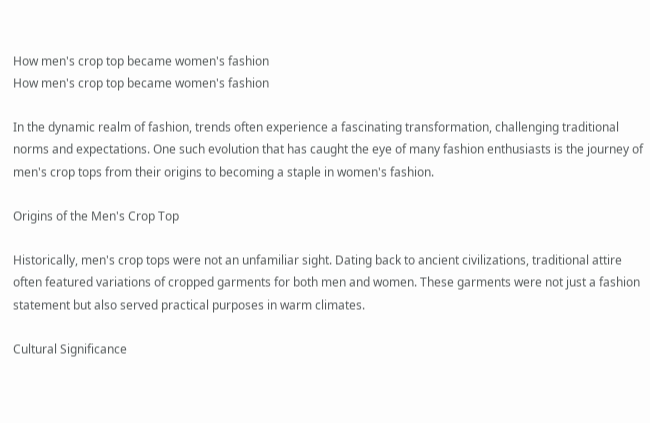How men's crop top became women's fashion
How men's crop top became women's fashion

In the dynamic realm of fashion, trends often experience a fascinating transformation, challenging traditional norms and expectations. One such evolution that has caught the eye of many fashion enthusiasts is the journey of men's crop tops from their origins to becoming a staple in women's fashion.

Origins of the Men's Crop Top

Historically, men's crop tops were not an unfamiliar sight. Dating back to ancient civilizations, traditional attire often featured variations of cropped garments for both men and women. These garments were not just a fashion statement but also served practical purposes in warm climates.

Cultural Significance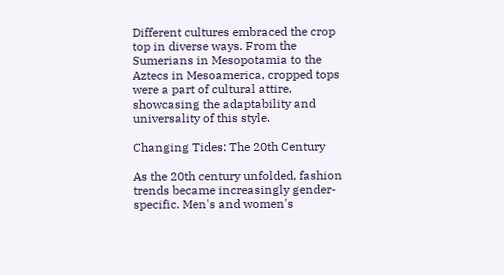Different cultures embraced the crop top in diverse ways. From the Sumerians in Mesopotamia to the Aztecs in Mesoamerica, cropped tops were a part of cultural attire, showcasing the adaptability and universality of this style.

Changing Tides: The 20th Century

As the 20th century unfolded, fashion trends became increasingly gender-specific. Men's and women's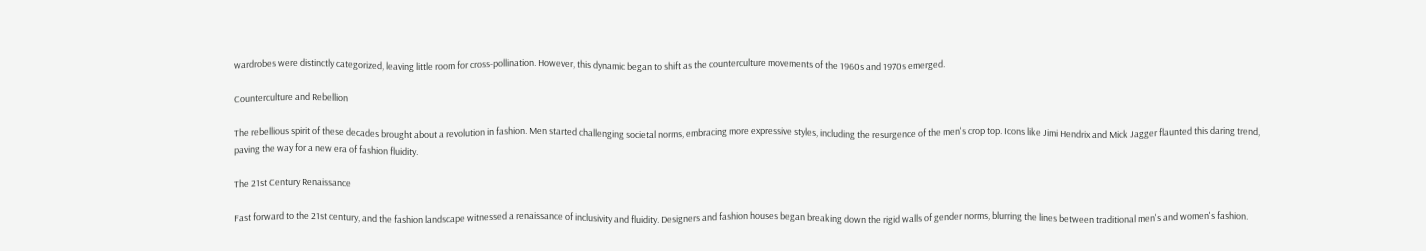wardrobes were distinctly categorized, leaving little room for cross-pollination. However, this dynamic began to shift as the counterculture movements of the 1960s and 1970s emerged.

Counterculture and Rebellion

The rebellious spirit of these decades brought about a revolution in fashion. Men started challenging societal norms, embracing more expressive styles, including the resurgence of the men's crop top. Icons like Jimi Hendrix and Mick Jagger flaunted this daring trend, paving the way for a new era of fashion fluidity.

The 21st Century Renaissance

Fast forward to the 21st century, and the fashion landscape witnessed a renaissance of inclusivity and fluidity. Designers and fashion houses began breaking down the rigid walls of gender norms, blurring the lines between traditional men's and women's fashion.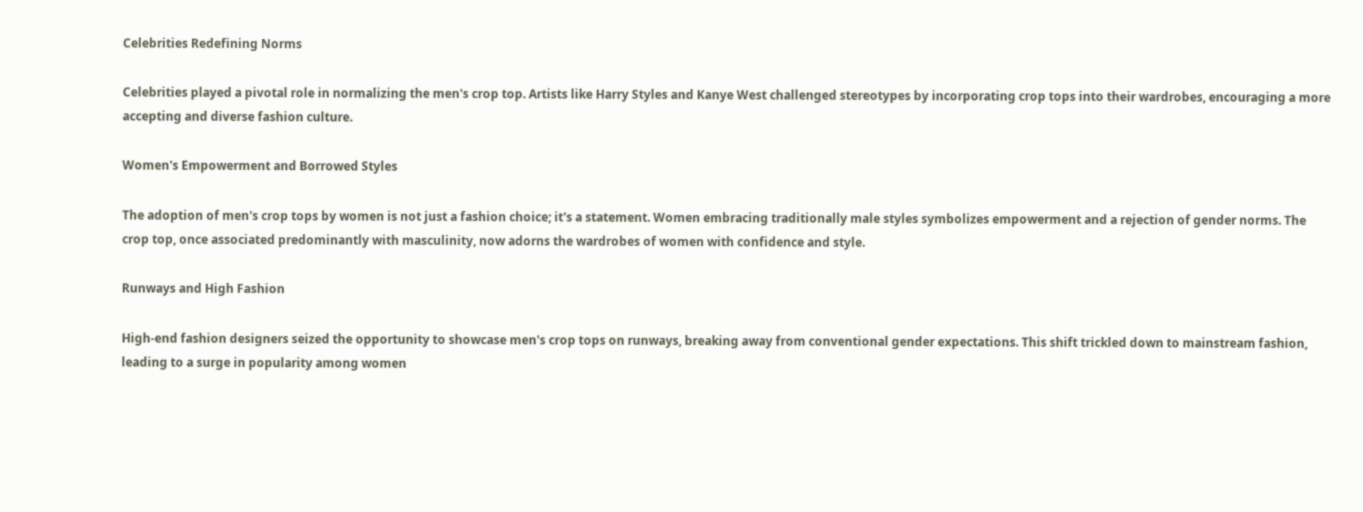Celebrities Redefining Norms

Celebrities played a pivotal role in normalizing the men's crop top. Artists like Harry Styles and Kanye West challenged stereotypes by incorporating crop tops into their wardrobes, encouraging a more accepting and diverse fashion culture.

Women's Empowerment and Borrowed Styles

The adoption of men's crop tops by women is not just a fashion choice; it's a statement. Women embracing traditionally male styles symbolizes empowerment and a rejection of gender norms. The crop top, once associated predominantly with masculinity, now adorns the wardrobes of women with confidence and style.

Runways and High Fashion

High-end fashion designers seized the opportunity to showcase men's crop tops on runways, breaking away from conventional gender expectations. This shift trickled down to mainstream fashion, leading to a surge in popularity among women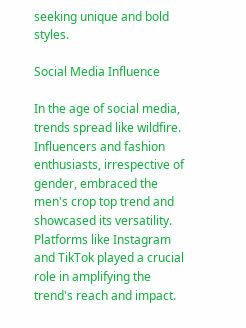seeking unique and bold styles.

Social Media Influence

In the age of social media, trends spread like wildfire. Influencers and fashion enthusiasts, irrespective of gender, embraced the men's crop top trend and showcased its versatility. Platforms like Instagram and TikTok played a crucial role in amplifying the trend's reach and impact.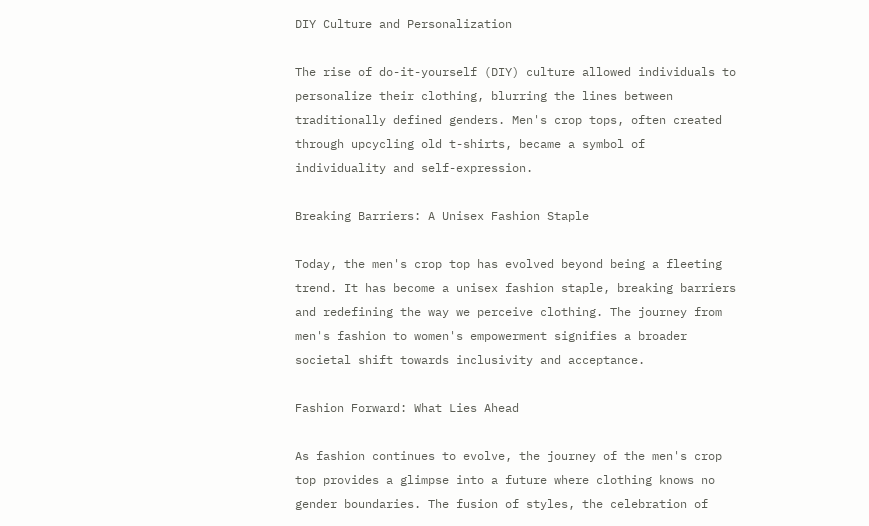DIY Culture and Personalization

The rise of do-it-yourself (DIY) culture allowed individuals to personalize their clothing, blurring the lines between traditionally defined genders. Men's crop tops, often created through upcycling old t-shirts, became a symbol of individuality and self-expression.

Breaking Barriers: A Unisex Fashion Staple

Today, the men's crop top has evolved beyond being a fleeting trend. It has become a unisex fashion staple, breaking barriers and redefining the way we perceive clothing. The journey from men's fashion to women's empowerment signifies a broader societal shift towards inclusivity and acceptance.

Fashion Forward: What Lies Ahead

As fashion continues to evolve, the journey of the men's crop top provides a glimpse into a future where clothing knows no gender boundaries. The fusion of styles, the celebration of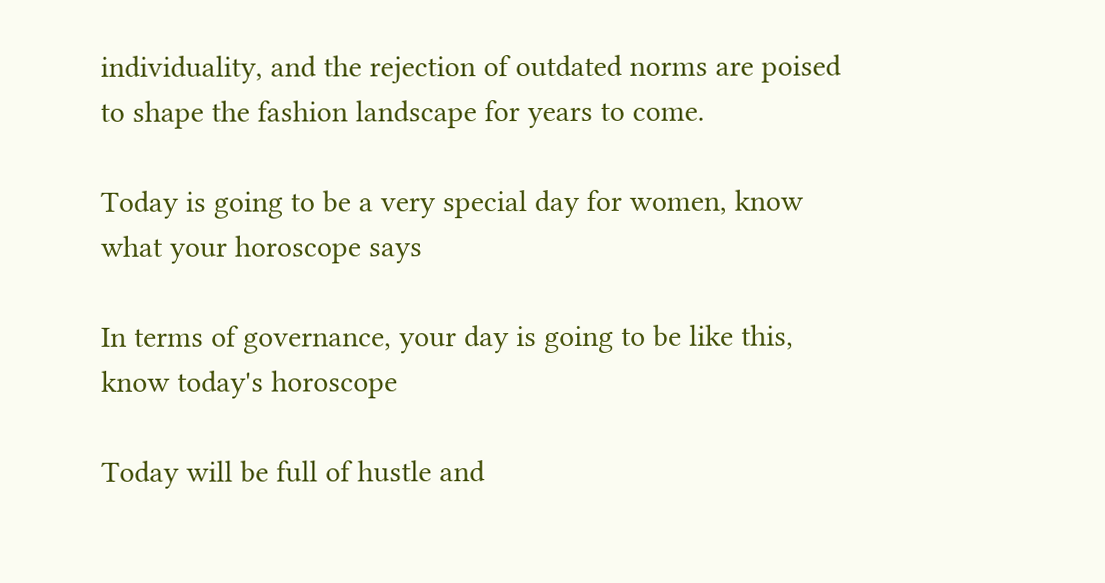individuality, and the rejection of outdated norms are poised to shape the fashion landscape for years to come.

Today is going to be a very special day for women, know what your horoscope says

In terms of governance, your day is going to be like this, know today's horoscope

Today will be full of hustle and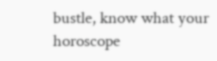bustle, know what your horoscope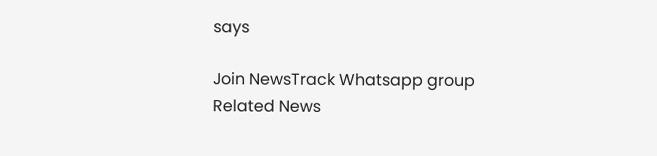says

Join NewsTrack Whatsapp group
Related News